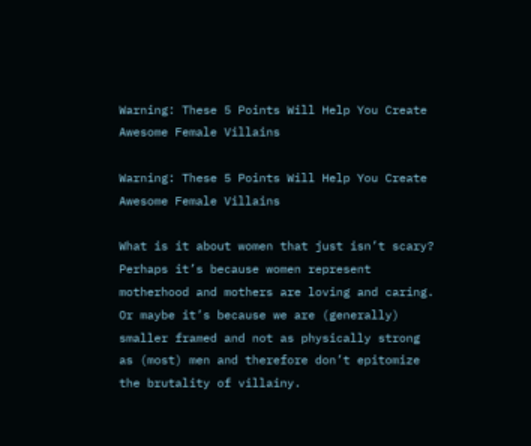Warning: These 5 Points Will Help You Create Awesome Female Villains

Warning: These 5 Points Will Help You Create Awesome Female Villains

What is it about women that just isn’t scary? Perhaps it’s because women represent motherhood and mothers are loving and caring. Or maybe it’s because we are (generally) smaller framed and not as physically strong as (most) men and therefore don’t epitomize the brutality of villainy.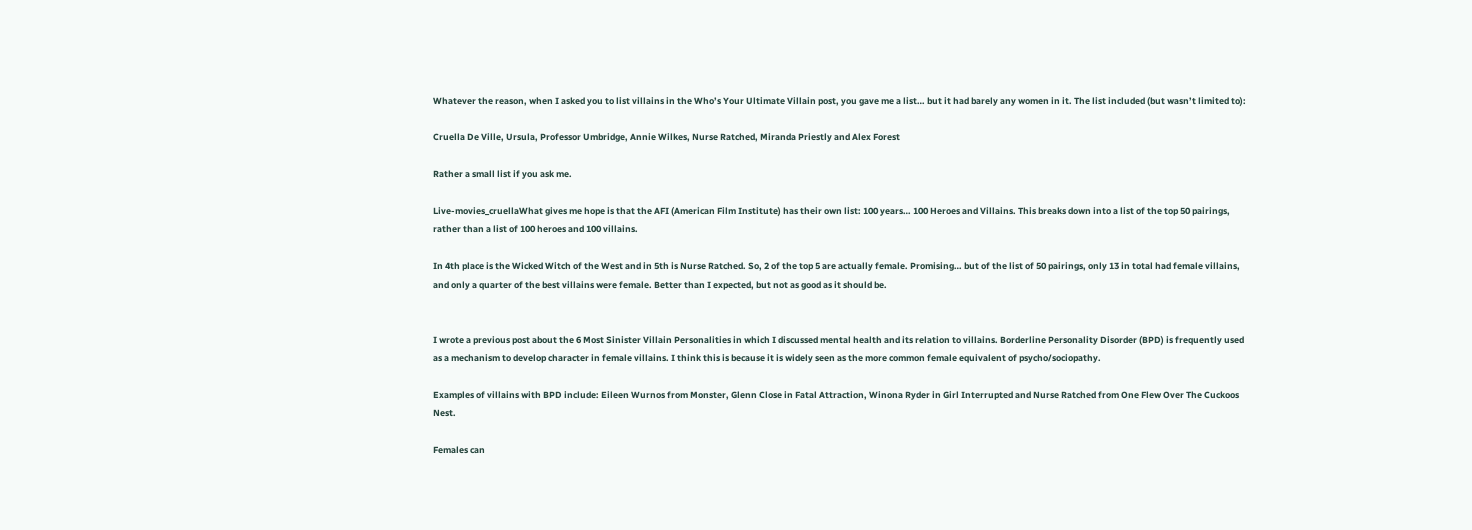Whatever the reason, when I asked you to list villains in the Who’s Your Ultimate Villain post, you gave me a list… but it had barely any women in it. The list included (but wasn’t limited to):

Cruella De Ville, Ursula, Professor Umbridge, Annie Wilkes, Nurse Ratched, Miranda Priestly and Alex Forest

Rather a small list if you ask me.

Live-movies_cruellaWhat gives me hope is that the AFI (American Film Institute) has their own list: 100 years… 100 Heroes and Villains. This breaks down into a list of the top 50 pairings, rather than a list of 100 heroes and 100 villains.

In 4th place is the Wicked Witch of the West and in 5th is Nurse Ratched. So, 2 of the top 5 are actually female. Promising… but of the list of 50 pairings, only 13 in total had female villains, and only a quarter of the best villains were female. Better than I expected, but not as good as it should be.


I wrote a previous post about the 6 Most Sinister Villain Personalities in which I discussed mental health and its relation to villains. Borderline Personality Disorder (BPD) is frequently used as a mechanism to develop character in female villains. I think this is because it is widely seen as the more common female equivalent of psycho/sociopathy.

Examples of villains with BPD include: Eileen Wurnos from Monster, Glenn Close in Fatal Attraction, Winona Ryder in Girl Interrupted and Nurse Ratched from One Flew Over The Cuckoos Nest.

Females can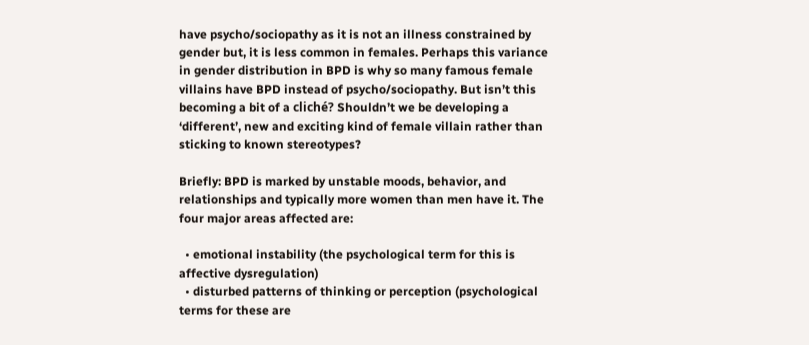have psycho/sociopathy as it is not an illness constrained by gender but, it is less common in females. Perhaps this variance in gender distribution in BPD is why so many famous female villains have BPD instead of psycho/sociopathy. But isn’t this becoming a bit of a cliché? Shouldn’t we be developing a ‘different’, new and exciting kind of female villain rather than sticking to known stereotypes?

Briefly: BPD is marked by unstable moods, behavior, and relationships and typically more women than men have it. The four major areas affected are:

  • emotional instability (the psychological term for this is affective dysregulation)
  • disturbed patterns of thinking or perception (psychological terms for these are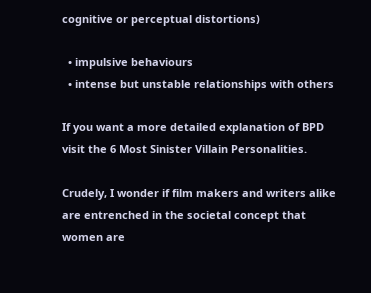cognitive or perceptual distortions)

  • impulsive behaviours
  • intense but unstable relationships with others

If you want a more detailed explanation of BPD visit the 6 Most Sinister Villain Personalities.

Crudely, I wonder if film makers and writers alike are entrenched in the societal concept that women are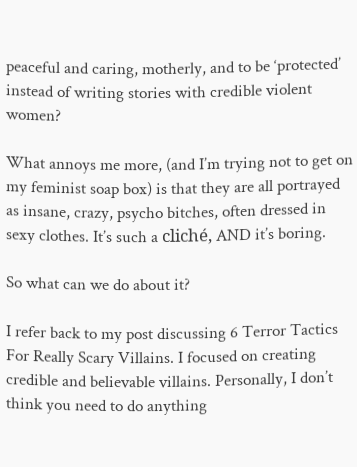peaceful and caring, motherly, and to be ‘protected’ instead of writing stories with credible violent women?

What annoys me more, (and I’m trying not to get on my feminist soap box) is that they are all portrayed as insane, crazy, psycho bitches, often dressed in sexy clothes. It’s such a cliché, AND it’s boring.

So what can we do about it?

I refer back to my post discussing 6 Terror Tactics For Really Scary Villains. I focused on creating credible and believable villains. Personally, I don’t think you need to do anything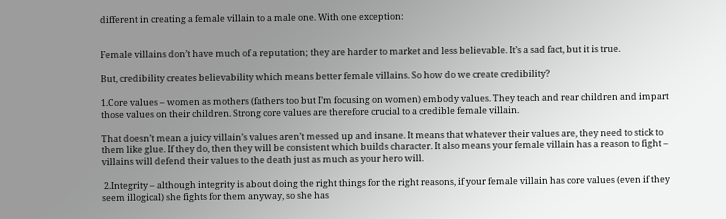different in creating a female villain to a male one. With one exception:


Female villains don’t have much of a reputation; they are harder to market and less believable. It’s a sad fact, but it is true.

But, credibility creates believability which means better female villains. So how do we create credibility?

1.Core values – women as mothers (fathers too but I’m focusing on women) embody values. They teach and rear children and impart those values on their children. Strong core values are therefore crucial to a credible female villain.

That doesn’t mean a juicy villain’s values aren’t messed up and insane. It means that whatever their values are, they need to stick to them like glue. If they do, then they will be consistent which builds character. It also means your female villain has a reason to fight – villains will defend their values to the death just as much as your hero will.

 2.Integrity – although integrity is about doing the right things for the right reasons, if your female villain has core values (even if they seem illogical) she fights for them anyway, so she has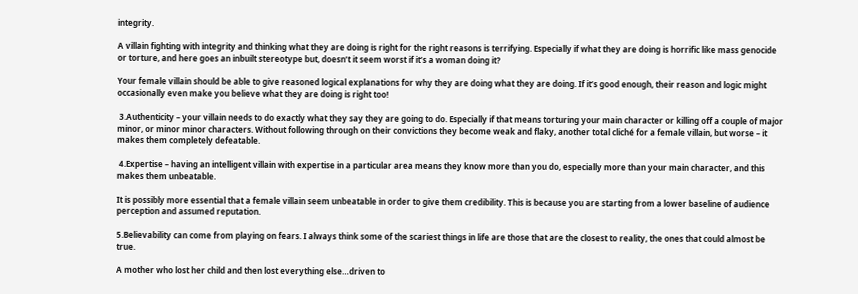integrity.

A villain fighting with integrity and thinking what they are doing is right for the right reasons is terrifying. Especially if what they are doing is horrific like mass genocide or torture, and here goes an inbuilt stereotype but, doesn’t it seem worst if it’s a woman doing it?

Your female villain should be able to give reasoned logical explanations for why they are doing what they are doing. If it’s good enough, their reason and logic might occasionally even make you believe what they are doing is right too!

 3.Authenticity – your villain needs to do exactly what they say they are going to do. Especially if that means torturing your main character or killing off a couple of major minor, or minor minor characters. Without following through on their convictions they become weak and flaky, another total cliché for a female villain, but worse – it makes them completely defeatable.

 4.Expertise – having an intelligent villain with expertise in a particular area means they know more than you do, especially more than your main character, and this makes them unbeatable.

It is possibly more essential that a female villain seem unbeatable in order to give them credibility. This is because you are starting from a lower baseline of audience perception and assumed reputation.

5.Believability can come from playing on fears. I always think some of the scariest things in life are those that are the closest to reality, the ones that could almost be true.

A mother who lost her child and then lost everything else…driven to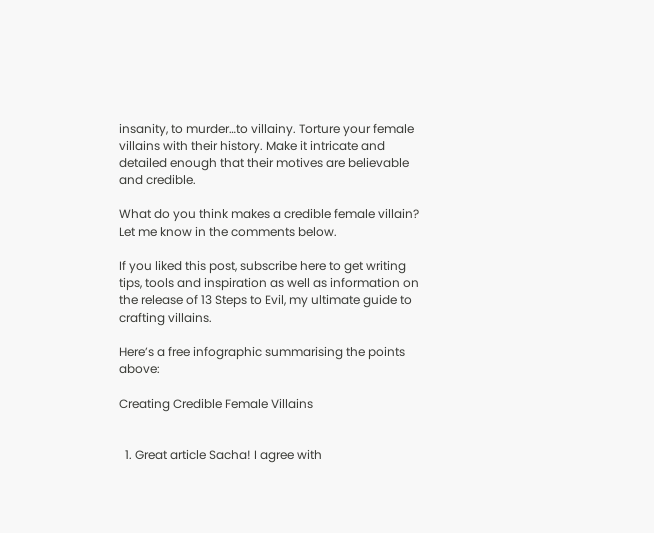insanity, to murder…to villainy. Torture your female villains with their history. Make it intricate and detailed enough that their motives are believable and credible.

What do you think makes a credible female villain? Let me know in the comments below.

If you liked this post, subscribe here to get writing tips, tools and inspiration as well as information on the release of 13 Steps to Evil, my ultimate guide to crafting villains.

Here’s a free infographic summarising the points above:

Creating Credible Female Villains


  1. Great article Sacha! I agree with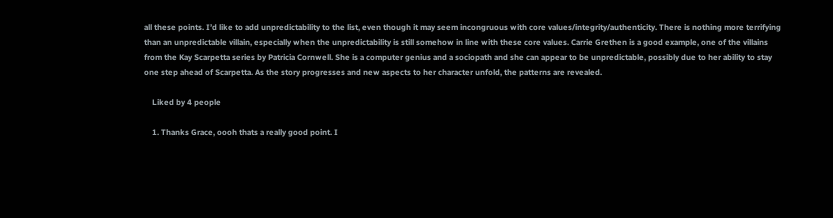all these points. I’d like to add unpredictability to the list, even though it may seem incongruous with core values/integrity/authenticity. There is nothing more terrifying than an unpredictable villain, especially when the unpredictability is still somehow in line with these core values. Carrie Grethen is a good example, one of the villains from the Kay Scarpetta series by Patricia Cornwell. She is a computer genius and a sociopath and she can appear to be unpredictable, possibly due to her ability to stay one step ahead of Scarpetta. As the story progresses and new aspects to her character unfold, the patterns are revealed.

    Liked by 4 people

    1. Thanks Grace, oooh thats a really good point. I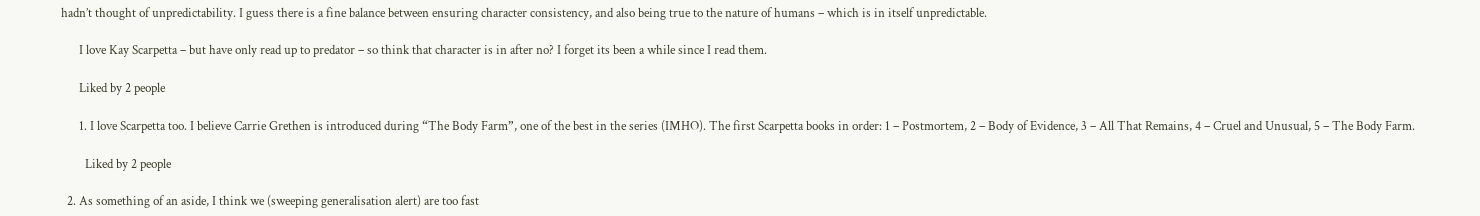hadn’t thought of unpredictability. I guess there is a fine balance between ensuring character consistency, and also being true to the nature of humans – which is in itself unpredictable.

      I love Kay Scarpetta – but have only read up to predator – so think that character is in after no? I forget its been a while since I read them.

      Liked by 2 people

      1. I love Scarpetta too. I believe Carrie Grethen is introduced during “The Body Farm”, one of the best in the series (IMHO). The first Scarpetta books in order: 1 – Postmortem, 2 – Body of Evidence, 3 – All That Remains, 4 – Cruel and Unusual, 5 – The Body Farm.

        Liked by 2 people

  2. As something of an aside, I think we (sweeping generalisation alert) are too fast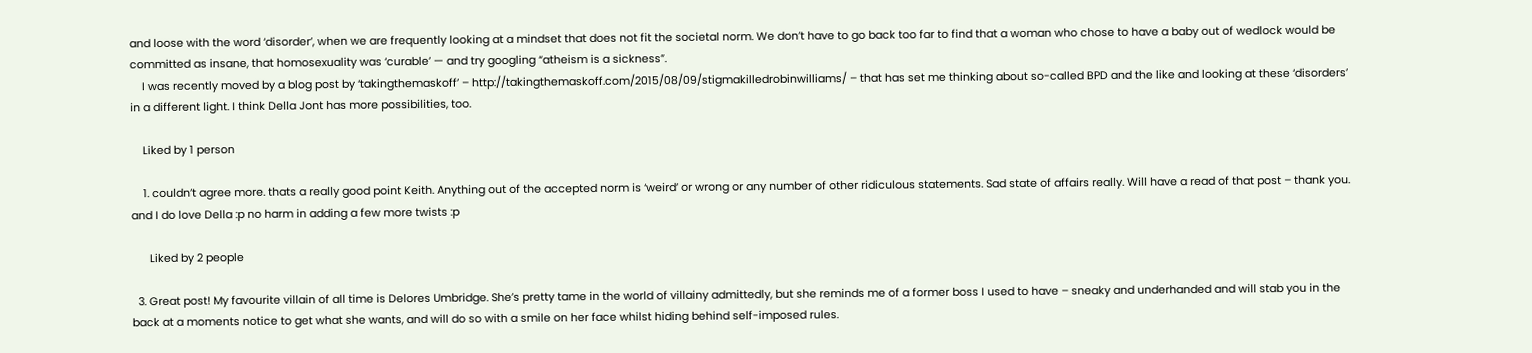and loose with the word ‘disorder’, when we are frequently looking at a mindset that does not fit the societal norm. We don’t have to go back too far to find that a woman who chose to have a baby out of wedlock would be committed as insane, that homosexuality was ‘curable’ — and try googling “atheism is a sickness”.
    I was recently moved by a blog post by ‘takingthemaskoff’ – http://takingthemaskoff.com/2015/08/09/stigmakilledrobinwilliams/ – that has set me thinking about so-called BPD and the like and looking at these ‘disorders’ in a different light. I think Della Jont has more possibilities, too.

    Liked by 1 person

    1. couldn’t agree more. thats a really good point Keith. Anything out of the accepted norm is ‘weird’ or wrong or any number of other ridiculous statements. Sad state of affairs really. Will have a read of that post – thank you. and I do love Della :p no harm in adding a few more twists :p

      Liked by 2 people

  3. Great post! My favourite villain of all time is Delores Umbridge. She’s pretty tame in the world of villainy admittedly, but she reminds me of a former boss I used to have – sneaky and underhanded and will stab you in the back at a moments notice to get what she wants, and will do so with a smile on her face whilst hiding behind self-imposed rules.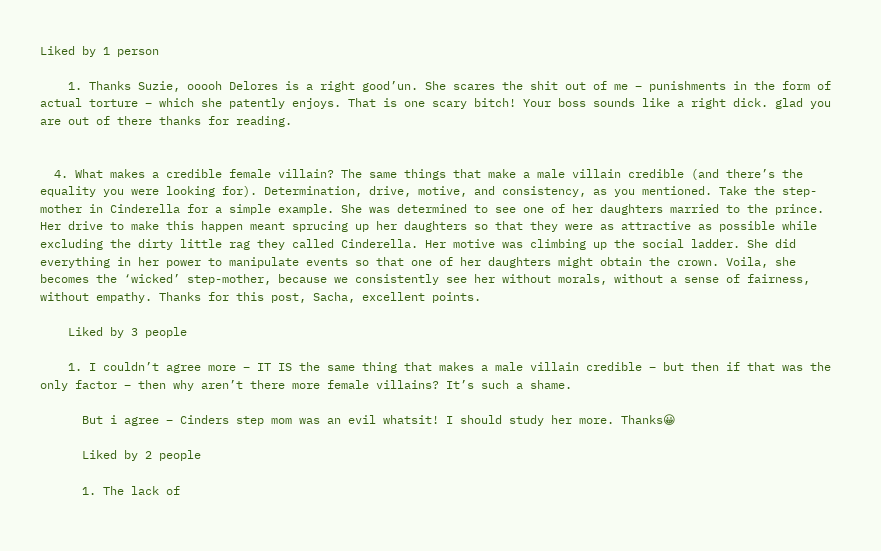Liked by 1 person

    1. Thanks Suzie, ooooh Delores is a right good’un. She scares the shit out of me – punishments in the form of actual torture – which she patently enjoys. That is one scary bitch! Your boss sounds like a right dick. glad you are out of there thanks for reading.


  4. What makes a credible female villain? The same things that make a male villain credible (and there’s the equality you were looking for). Determination, drive, motive, and consistency, as you mentioned. Take the step-mother in Cinderella for a simple example. She was determined to see one of her daughters married to the prince. Her drive to make this happen meant sprucing up her daughters so that they were as attractive as possible while excluding the dirty little rag they called Cinderella. Her motive was climbing up the social ladder. She did everything in her power to manipulate events so that one of her daughters might obtain the crown. Voila, she becomes the ‘wicked’ step-mother, because we consistently see her without morals, without a sense of fairness, without empathy. Thanks for this post, Sacha, excellent points.

    Liked by 3 people

    1. I couldn’t agree more – IT IS the same thing that makes a male villain credible – but then if that was the only factor – then why aren’t there more female villains? It’s such a shame.

      But i agree – Cinders step mom was an evil whatsit! I should study her more. Thanks😀

      Liked by 2 people

      1. The lack of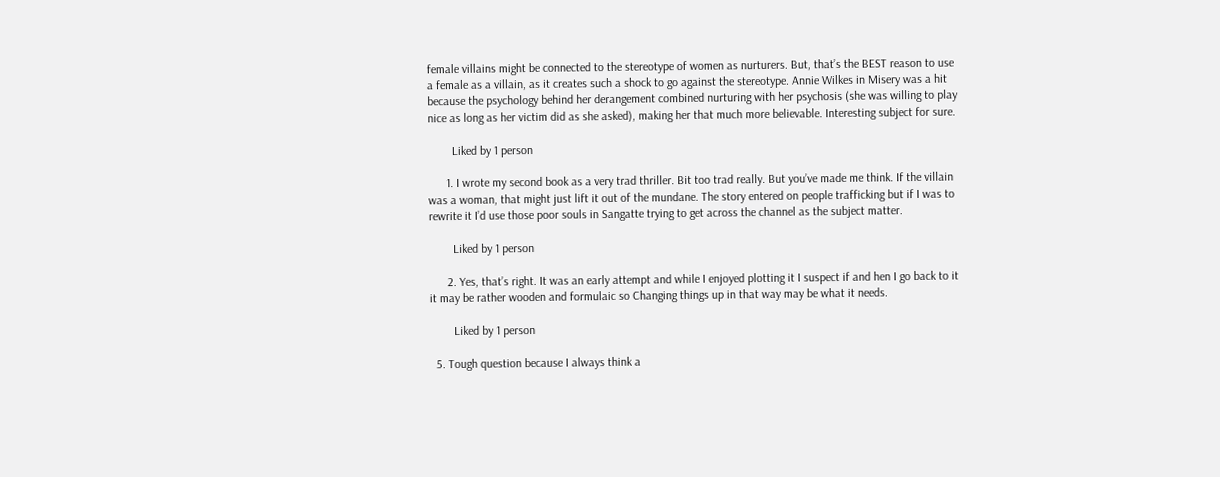female villains might be connected to the stereotype of women as nurturers. But, that’s the BEST reason to use a female as a villain, as it creates such a shock to go against the stereotype. Annie Wilkes in Misery was a hit because the psychology behind her derangement combined nurturing with her psychosis (she was willing to play nice as long as her victim did as she asked), making her that much more believable. Interesting subject for sure.

        Liked by 1 person

      1. I wrote my second book as a very trad thriller. Bit too trad really. But you’ve made me think. If the villain was a woman, that might just lift it out of the mundane. The story entered on people trafficking but if I was to rewrite it I’d use those poor souls in Sangatte trying to get across the channel as the subject matter.

        Liked by 1 person

      2. Yes, that’s right. It was an early attempt and while I enjoyed plotting it I suspect if and hen I go back to it it may be rather wooden and formulaic so Changing things up in that way may be what it needs.

        Liked by 1 person

  5. Tough question because I always think a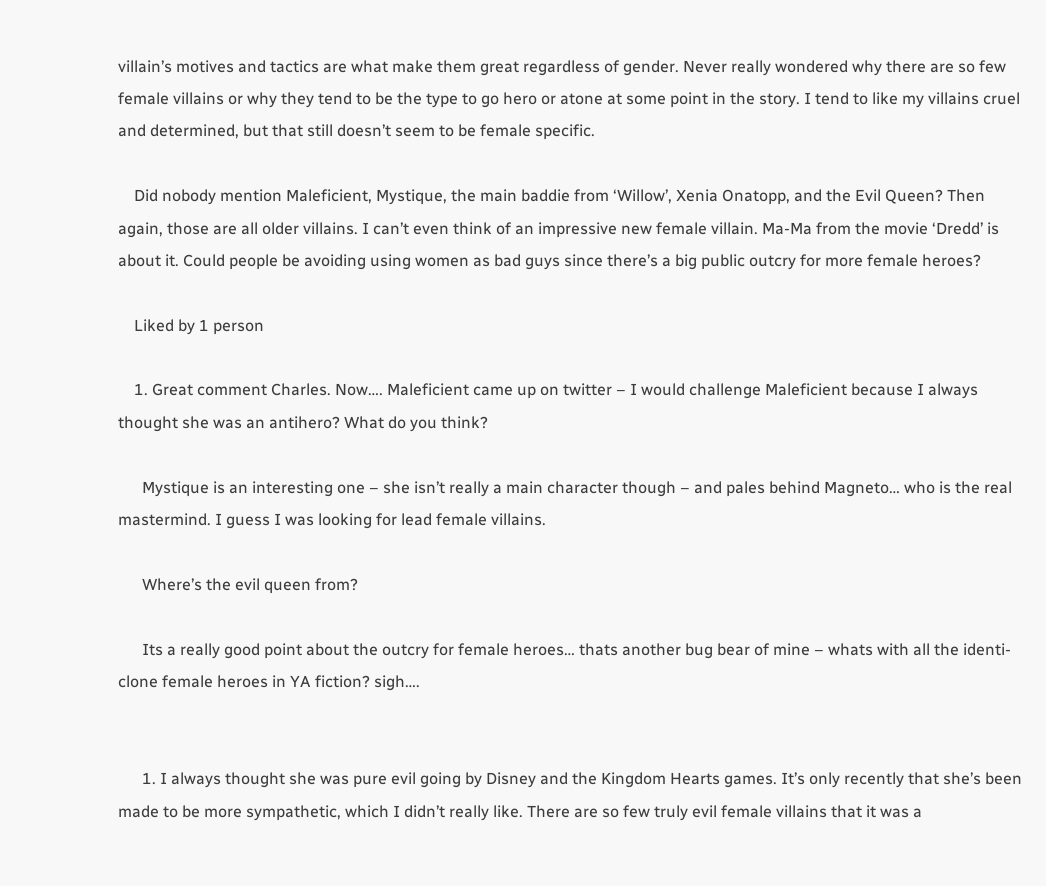villain’s motives and tactics are what make them great regardless of gender. Never really wondered why there are so few female villains or why they tend to be the type to go hero or atone at some point in the story. I tend to like my villains cruel and determined, but that still doesn’t seem to be female specific.

    Did nobody mention Maleficient, Mystique, the main baddie from ‘Willow’, Xenia Onatopp, and the Evil Queen? Then again, those are all older villains. I can’t even think of an impressive new female villain. Ma-Ma from the movie ‘Dredd’ is about it. Could people be avoiding using women as bad guys since there’s a big public outcry for more female heroes?

    Liked by 1 person

    1. Great comment Charles. Now…. Maleficient came up on twitter – I would challenge Maleficient because I always thought she was an antihero? What do you think?

      Mystique is an interesting one – she isn’t really a main character though – and pales behind Magneto… who is the real mastermind. I guess I was looking for lead female villains.

      Where’s the evil queen from?

      Its a really good point about the outcry for female heroes… thats another bug bear of mine – whats with all the identi-clone female heroes in YA fiction? sigh….


      1. I always thought she was pure evil going by Disney and the Kingdom Hearts games. It’s only recently that she’s been made to be more sympathetic, which I didn’t really like. There are so few truly evil female villains that it was a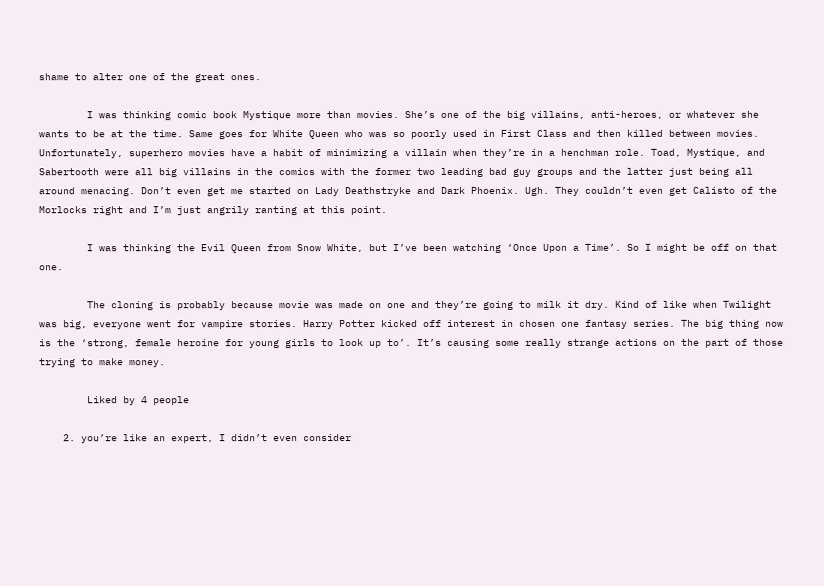shame to alter one of the great ones.

        I was thinking comic book Mystique more than movies. She’s one of the big villains, anti-heroes, or whatever she wants to be at the time. Same goes for White Queen who was so poorly used in First Class and then killed between movies. Unfortunately, superhero movies have a habit of minimizing a villain when they’re in a henchman role. Toad, Mystique, and Sabertooth were all big villains in the comics with the former two leading bad guy groups and the latter just being all around menacing. Don’t even get me started on Lady Deathstryke and Dark Phoenix. Ugh. They couldn’t even get Calisto of the Morlocks right and I’m just angrily ranting at this point.

        I was thinking the Evil Queen from Snow White, but I’ve been watching ‘Once Upon a Time’. So I might be off on that one.

        The cloning is probably because movie was made on one and they’re going to milk it dry. Kind of like when Twilight was big, everyone went for vampire stories. Harry Potter kicked off interest in chosen one fantasy series. The big thing now is the ‘strong, female heroine for young girls to look up to’. It’s causing some really strange actions on the part of those trying to make money.

        Liked by 4 people

    2. you’re like an expert, I didn’t even consider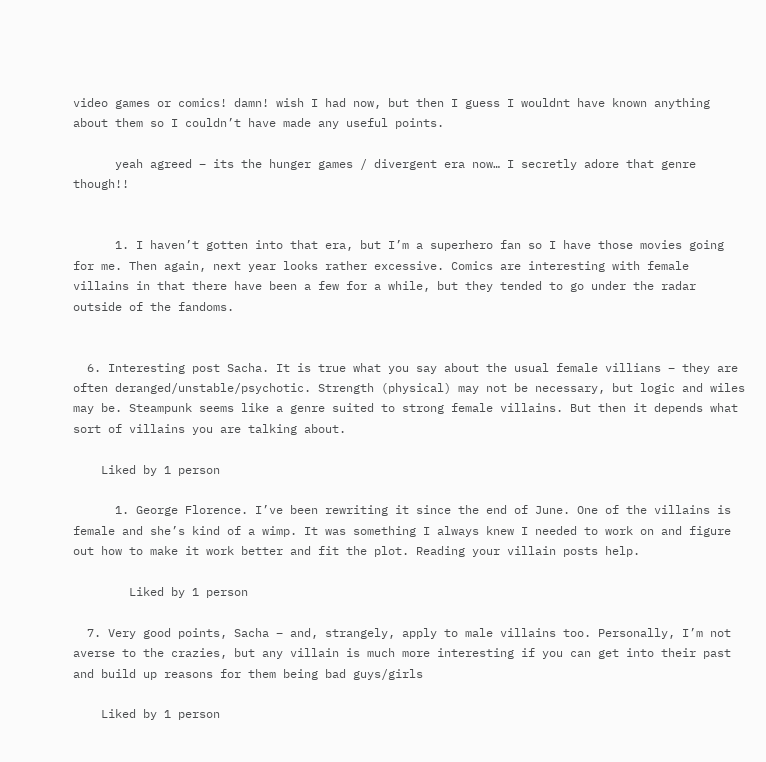video games or comics! damn! wish I had now, but then I guess I wouldnt have known anything about them so I couldn’t have made any useful points.

      yeah agreed – its the hunger games / divergent era now… I secretly adore that genre though!!


      1. I haven’t gotten into that era, but I’m a superhero fan so I have those movies going for me. Then again, next year looks rather excessive. Comics are interesting with female villains in that there have been a few for a while, but they tended to go under the radar outside of the fandoms.


  6. Interesting post Sacha. It is true what you say about the usual female villians – they are often deranged/unstable/psychotic. Strength (physical) may not be necessary, but logic and wiles may be. Steampunk seems like a genre suited to strong female villains. But then it depends what sort of villains you are talking about.

    Liked by 1 person

      1. George Florence. I’ve been rewriting it since the end of June. One of the villains is female and she’s kind of a wimp. It was something I always knew I needed to work on and figure out how to make it work better and fit the plot. Reading your villain posts help.

        Liked by 1 person

  7. Very good points, Sacha – and, strangely, apply to male villains too. Personally, I’m not averse to the crazies, but any villain is much more interesting if you can get into their past and build up reasons for them being bad guys/girls

    Liked by 1 person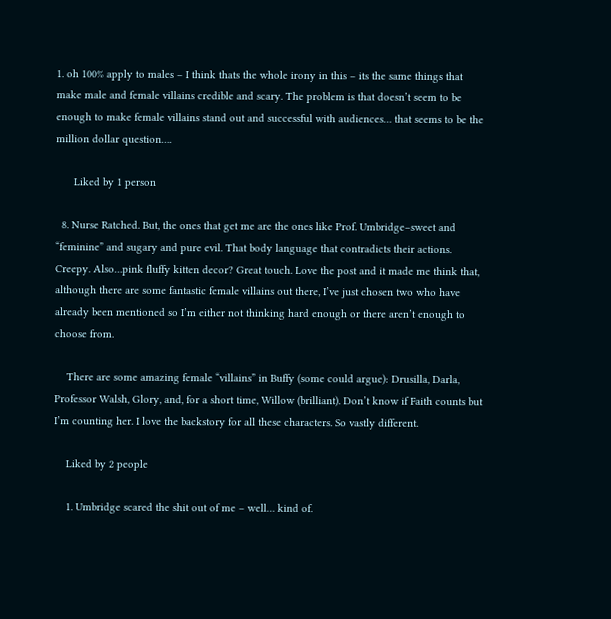1. oh 100% apply to males – I think thats the whole irony in this – its the same things that make male and female villains credible and scary. The problem is that doesn’t seem to be enough to make female villains stand out and successful with audiences… that seems to be the million dollar question….

      Liked by 1 person

  8. Nurse Ratched. But, the ones that get me are the ones like Prof. Umbridge–sweet and “feminine” and sugary and pure evil. That body language that contradicts their actions. Creepy. Also…pink fluffy kitten decor? Great touch. Love the post and it made me think that, although there are some fantastic female villains out there, I’ve just chosen two who have already been mentioned so I’m either not thinking hard enough or there aren’t enough to choose from.

    There are some amazing female “villains” in Buffy (some could argue): Drusilla, Darla, Professor Walsh, Glory, and, for a short time, Willow (brilliant). Don’t know if Faith counts but I’m counting her. I love the backstory for all these characters. So vastly different.

    Liked by 2 people

    1. Umbridge scared the shit out of me – well… kind of.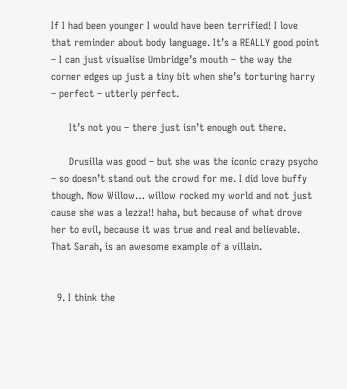If I had been younger I would have been terrified! I love that reminder about body language. It’s a REALLY good point – I can just visualise Umbridge’s mouth – the way the corner edges up just a tiny bit when she’s torturing harry – perfect – utterly perfect.

      It’s not you – there just isn’t enough out there.

      Drusilla was good – but she was the iconic crazy psycho – so doesn’t stand out the crowd for me. I did love buffy though. Now Willow… willow rocked my world and not just cause she was a lezza!! haha, but because of what drove her to evil, because it was true and real and believable. That Sarah, is an awesome example of a villain.


  9. I think the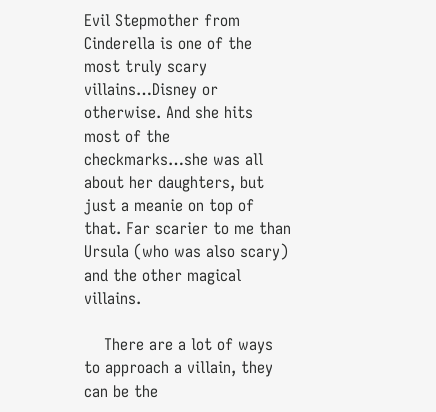Evil Stepmother from Cinderella is one of the most truly scary villains…Disney or otherwise. And she hits most of the checkmarks…she was all about her daughters, but just a meanie on top of that. Far scarier to me than Ursula (who was also scary) and the other magical villains.

    There are a lot of ways to approach a villain, they can be the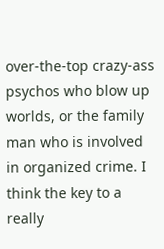over-the-top crazy-ass psychos who blow up worlds, or the family man who is involved in organized crime. I think the key to a really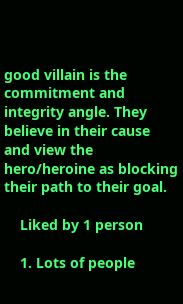good villain is the commitment and integrity angle. They believe in their cause and view the hero/heroine as blocking their path to their goal.

    Liked by 1 person

    1. Lots of people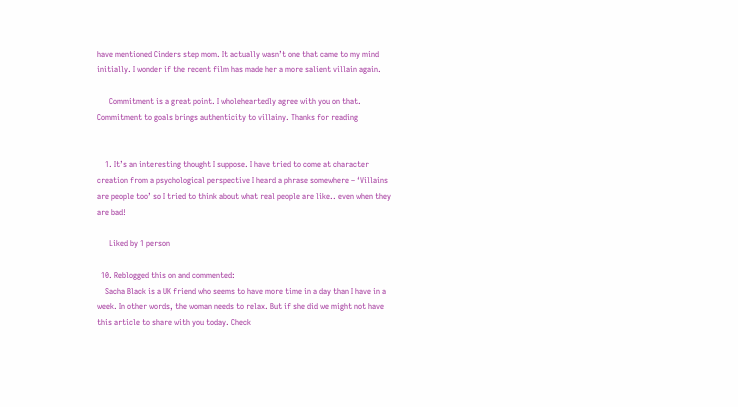have mentioned Cinders step mom. It actually wasn’t one that came to my mind initially. I wonder if the recent film has made her a more salient villain again.

      Commitment is a great point. I wholeheartedly agree with you on that. Commitment to goals brings authenticity to villainy. Thanks for reading


    1. It’s an interesting thought I suppose. I have tried to come at character creation from a psychological perspective I heard a phrase somewhere – ‘Villains are people too’ so I tried to think about what real people are like.. even when they are bad!

      Liked by 1 person

  10. Reblogged this on and commented:
    Sacha Black is a UK friend who seems to have more time in a day than I have in a week. In other words, the woman needs to relax. But if she did we might not have this article to share with you today. Check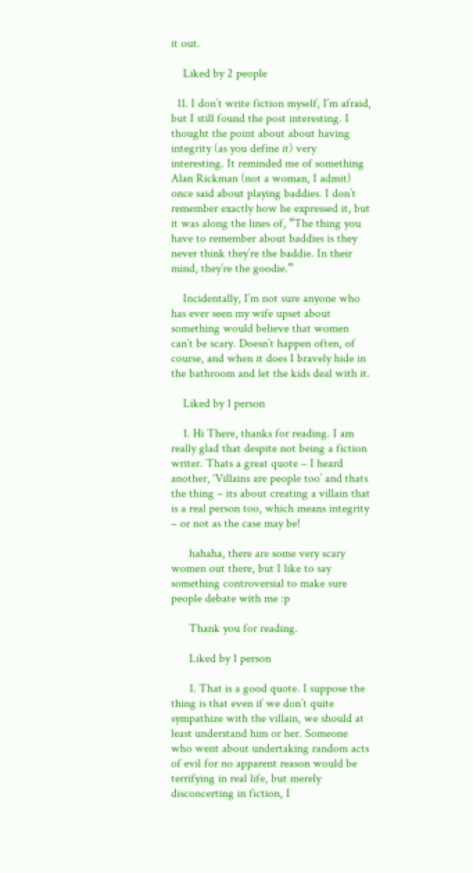it out.

    Liked by 2 people

  11. I don’t write fiction myself, I’m afraid, but I still found the post interesting. I thought the point about about having integrity (as you define it) very interesting. It reminded me of something Alan Rickman (not a woman, I admit) once said about playing baddies. I don’t remember exactly how he expressed it, but it was along the lines of, “The thing you have to remember about baddies is they never think they’re the baddie. In their mind, they’re the goodie.”

    Incidentally, I’m not sure anyone who has ever seen my wife upset about something would believe that women can’t be scary. Doesn’t happen often, of course, and when it does I bravely hide in the bathroom and let the kids deal with it.

    Liked by 1 person

    1. Hi There, thanks for reading. I am really glad that despite not being a fiction writer. Thats a great quote – I heard another, ‘Villains are people too’ and thats the thing – its about creating a villain that is a real person too, which means integrity – or not as the case may be!

      hahaha, there are some very scary women out there, but I like to say something controversial to make sure people debate with me :p

      Thank you for reading.

      Liked by 1 person

      1. That is a good quote. I suppose the thing is that even if we don’t quite sympathize with the villain, we should at least understand him or her. Someone who went about undertaking random acts of evil for no apparent reason would be terrifying in real life, but merely disconcerting in fiction, I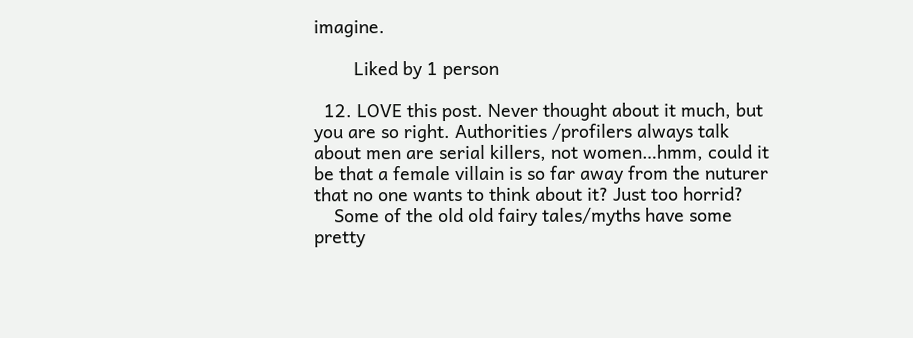imagine.

        Liked by 1 person

  12. LOVE this post. Never thought about it much, but you are so right. Authorities /profilers always talk about men are serial killers, not women…hmm, could it be that a female villain is so far away from the nuturer that no one wants to think about it? Just too horrid?
    Some of the old old fairy tales/myths have some pretty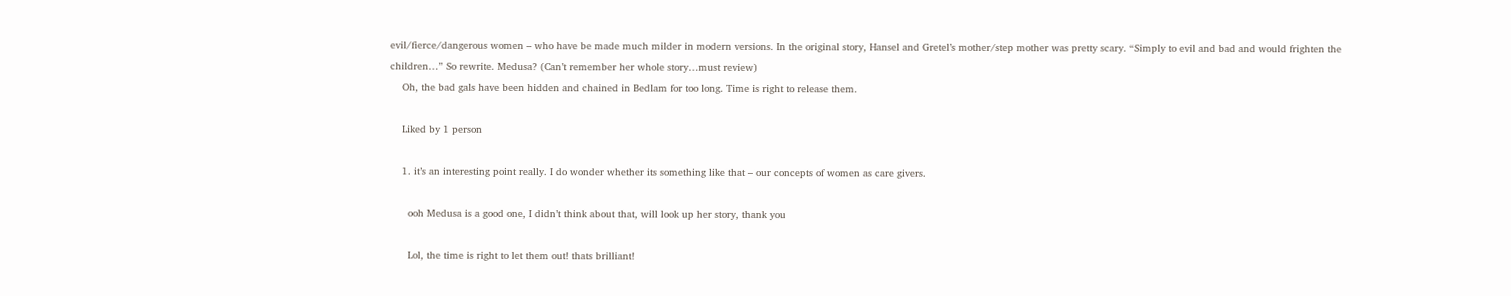evil/fierce/dangerous women – who have be made much milder in modern versions. In the original story, Hansel and Gretel’s mother/step mother was pretty scary. “Simply to evil and bad and would frighten the children…” So rewrite. Medusa? (Can’t remember her whole story…must review)
    Oh, the bad gals have been hidden and chained in Bedlam for too long. Time is right to release them.

    Liked by 1 person

    1. it’s an interesting point really. I do wonder whether its something like that – our concepts of women as care givers.

      ooh Medusa is a good one, I didn’t think about that, will look up her story, thank you

      Lol, the time is right to let them out! thats brilliant!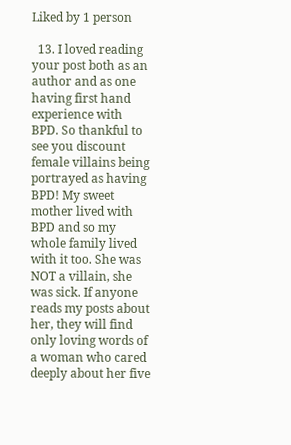Liked by 1 person

  13. I loved reading your post both as an author and as one having first hand experience with BPD. So thankful to see you discount female villains being portrayed as having BPD! My sweet mother lived with BPD and so my whole family lived with it too. She was NOT a villain, she was sick. If anyone reads my posts about her, they will find only loving words of a woman who cared deeply about her five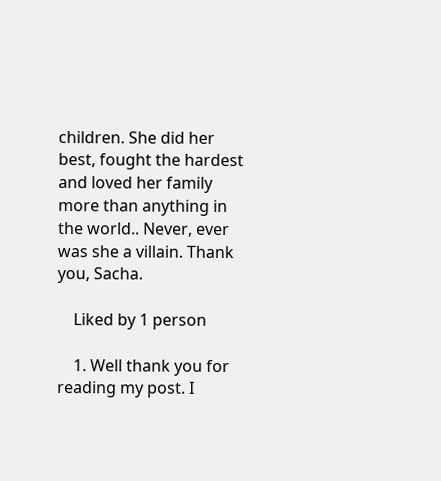children. She did her best, fought the hardest and loved her family more than anything in the world.. Never, ever was she a villain. Thank you, Sacha.

    Liked by 1 person

    1. Well thank you for reading my post. I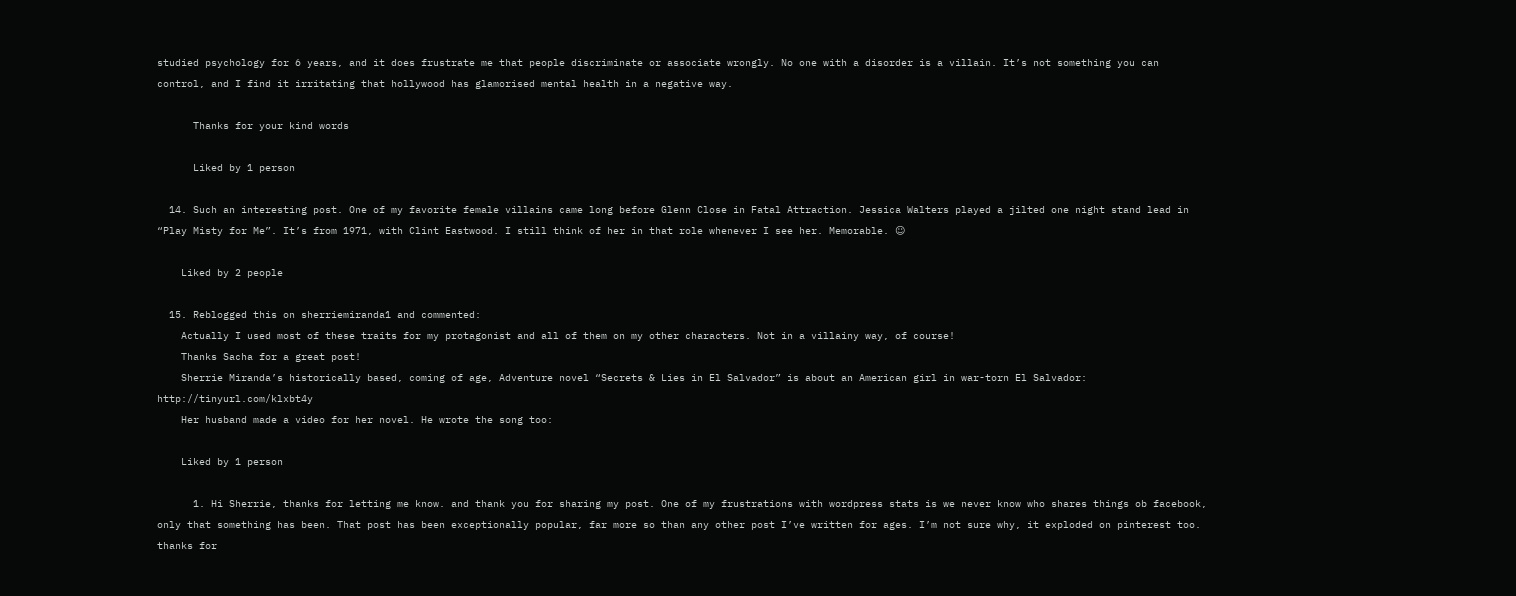studied psychology for 6 years, and it does frustrate me that people discriminate or associate wrongly. No one with a disorder is a villain. It’s not something you can control, and I find it irritating that hollywood has glamorised mental health in a negative way.

      Thanks for your kind words

      Liked by 1 person

  14. Such an interesting post. One of my favorite female villains came long before Glenn Close in Fatal Attraction. Jessica Walters played a jilted one night stand lead in “Play Misty for Me”. It’s from 1971, with Clint Eastwood. I still think of her in that role whenever I see her. Memorable. ☺

    Liked by 2 people

  15. Reblogged this on sherriemiranda1 and commented:
    Actually I used most of these traits for my protagonist and all of them on my other characters. Not in a villainy way, of course!
    Thanks Sacha for a great post!
    Sherrie Miranda’s historically based, coming of age, Adventure novel “Secrets & Lies in El Salvador” is about an American girl in war-torn El Salvador: http://tinyurl.com/klxbt4y
    Her husband made a video for her novel. He wrote the song too:

    Liked by 1 person

      1. Hi Sherrie, thanks for letting me know. and thank you for sharing my post. One of my frustrations with wordpress stats is we never know who shares things ob facebook, only that something has been. That post has been exceptionally popular, far more so than any other post I’ve written for ages. I’m not sure why, it exploded on pinterest too. thanks for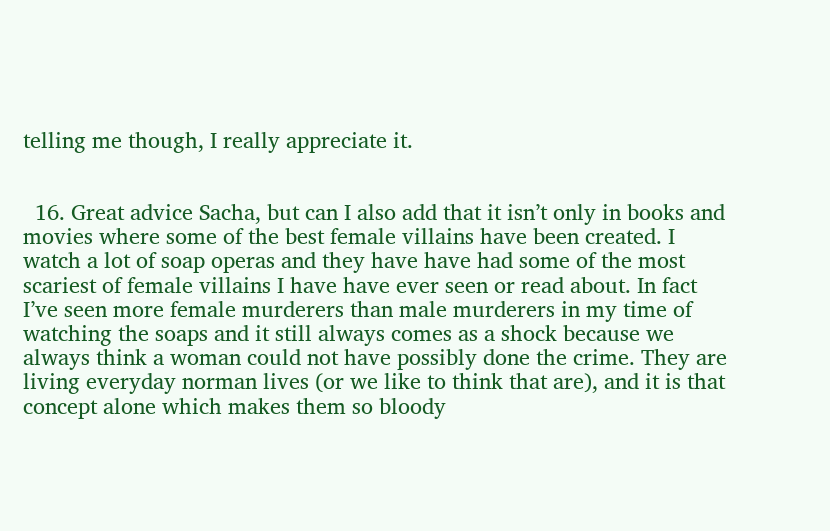telling me though, I really appreciate it.


  16. Great advice Sacha, but can I also add that it isn’t only in books and movies where some of the best female villains have been created. I watch a lot of soap operas and they have have had some of the most scariest of female villains I have have ever seen or read about. In fact I’ve seen more female murderers than male murderers in my time of watching the soaps and it still always comes as a shock because we always think a woman could not have possibly done the crime. They are living everyday norman lives (or we like to think that are), and it is that concept alone which makes them so bloody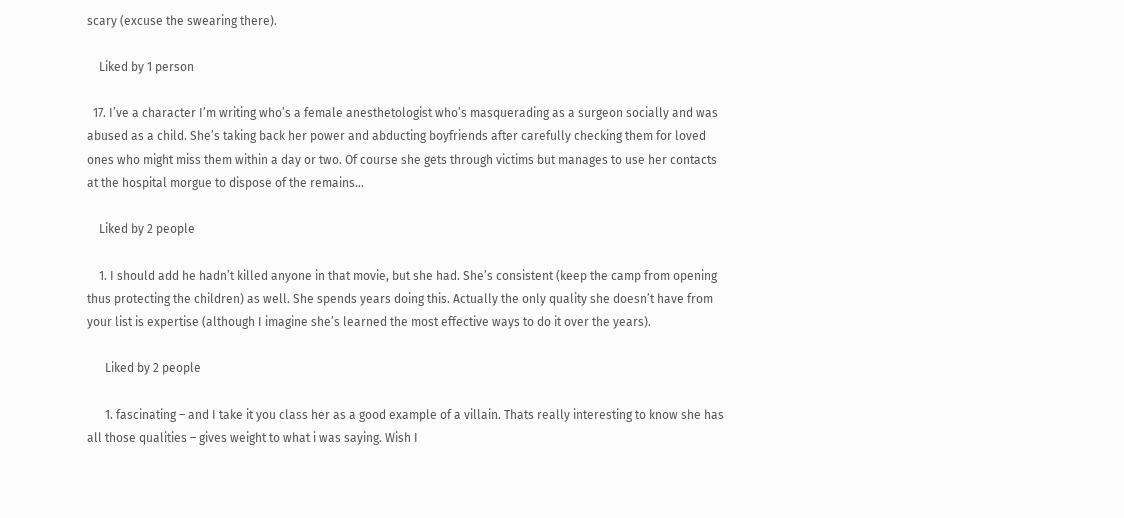scary (excuse the swearing there).

    Liked by 1 person

  17. I’ve a character I’m writing who’s a female anesthetologist who’s masquerading as a surgeon socially and was abused as a child. She’s taking back her power and abducting boyfriends after carefully checking them for loved ones who might miss them within a day or two. Of course she gets through victims but manages to use her contacts at the hospital morgue to dispose of the remains…

    Liked by 2 people

    1. I should add he hadn’t killed anyone in that movie, but she had. She’s consistent (keep the camp from opening thus protecting the children) as well. She spends years doing this. Actually the only quality she doesn’t have from your list is expertise (although I imagine she’s learned the most effective ways to do it over the years).

      Liked by 2 people

      1. fascinating – and I take it you class her as a good example of a villain. Thats really interesting to know she has all those qualities – gives weight to what i was saying. Wish I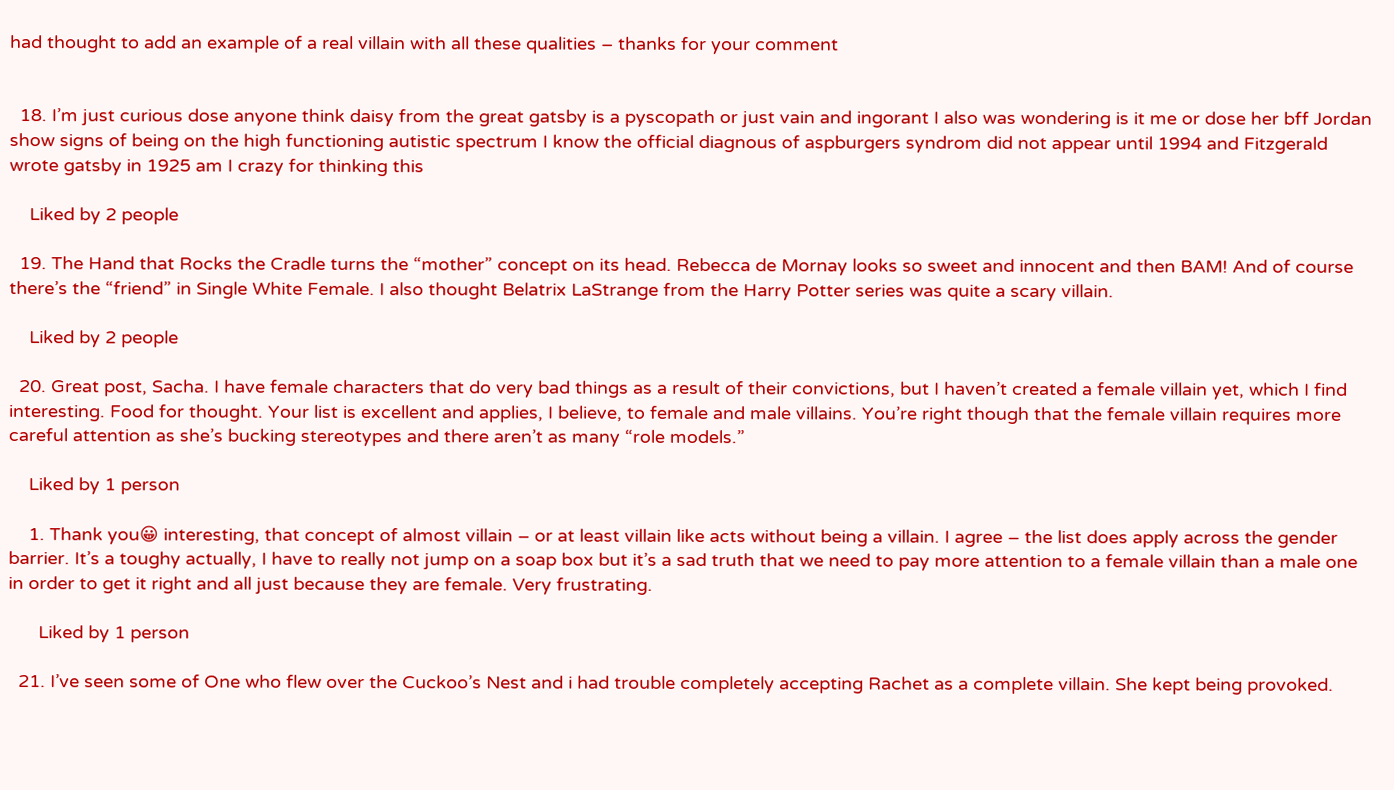had thought to add an example of a real villain with all these qualities – thanks for your comment


  18. I’m just curious dose anyone think daisy from the great gatsby is a pyscopath or just vain and ingorant I also was wondering is it me or dose her bff Jordan show signs of being on the high functioning autistic spectrum I know the official diagnous of aspburgers syndrom did not appear until 1994 and Fitzgerald wrote gatsby in 1925 am I crazy for thinking this

    Liked by 2 people

  19. The Hand that Rocks the Cradle turns the “mother” concept on its head. Rebecca de Mornay looks so sweet and innocent and then BAM! And of course there’s the “friend” in Single White Female. I also thought Belatrix LaStrange from the Harry Potter series was quite a scary villain.

    Liked by 2 people

  20. Great post, Sacha. I have female characters that do very bad things as a result of their convictions, but I haven’t created a female villain yet, which I find interesting. Food for thought. Your list is excellent and applies, I believe, to female and male villains. You’re right though that the female villain requires more careful attention as she’s bucking stereotypes and there aren’t as many “role models.”

    Liked by 1 person

    1. Thank you😀 interesting, that concept of almost villain – or at least villain like acts without being a villain. I agree – the list does apply across the gender barrier. It’s a toughy actually, I have to really not jump on a soap box but it’s a sad truth that we need to pay more attention to a female villain than a male one in order to get it right and all just because they are female. Very frustrating.

      Liked by 1 person

  21. I’ve seen some of One who flew over the Cuckoo’s Nest and i had trouble completely accepting Rachet as a complete villain. She kept being provoked.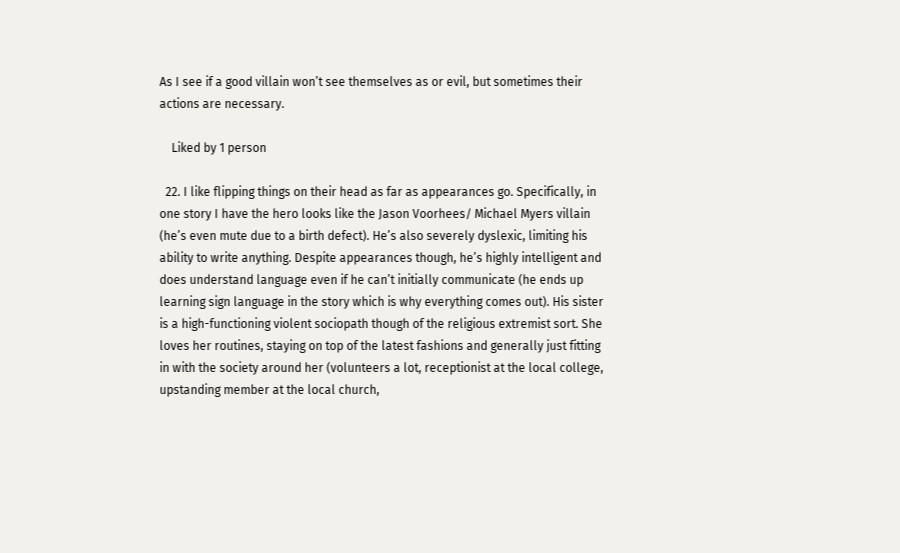As I see if a good villain won’t see themselves as or evil, but sometimes their actions are necessary.

    Liked by 1 person

  22. I like flipping things on their head as far as appearances go. Specifically, in one story I have the hero looks like the Jason Voorhees/ Michael Myers villain (he’s even mute due to a birth defect). He’s also severely dyslexic, limiting his ability to write anything. Despite appearances though, he’s highly intelligent and does understand language even if he can’t initially communicate (he ends up learning sign language in the story which is why everything comes out). His sister is a high-functioning violent sociopath though of the religious extremist sort. She loves her routines, staying on top of the latest fashions and generally just fitting in with the society around her (volunteers a lot, receptionist at the local college, upstanding member at the local church,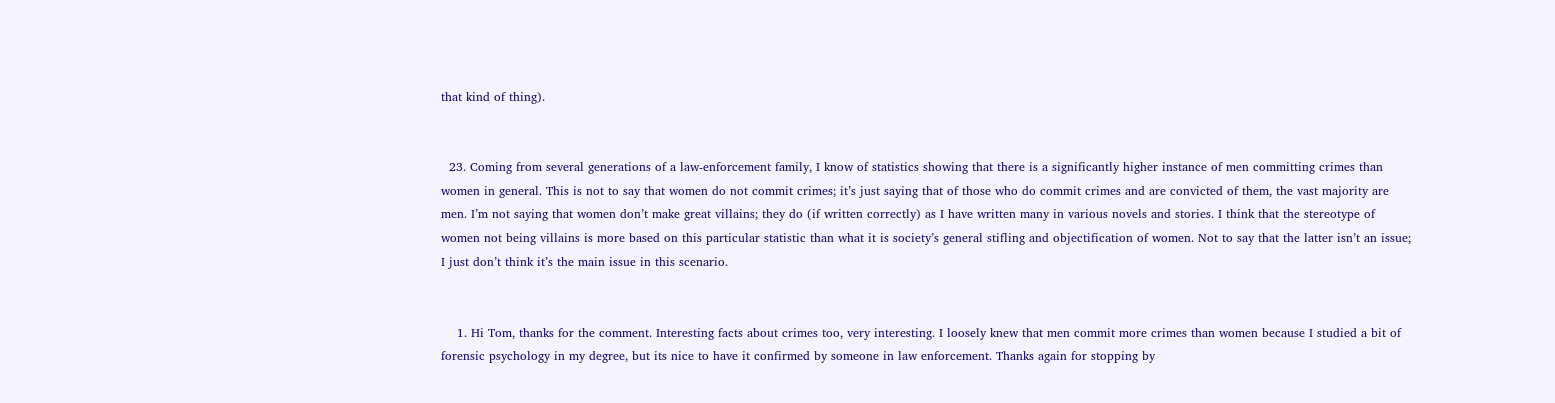that kind of thing).


  23. Coming from several generations of a law-enforcement family, I know of statistics showing that there is a significantly higher instance of men committing crimes than women in general. This is not to say that women do not commit crimes; it’s just saying that of those who do commit crimes and are convicted of them, the vast majority are men. I’m not saying that women don’t make great villains; they do (if written correctly) as I have written many in various novels and stories. I think that the stereotype of women not being villains is more based on this particular statistic than what it is society’s general stifling and objectification of women. Not to say that the latter isn’t an issue; I just don’t think it’s the main issue in this scenario.


    1. Hi Tom, thanks for the comment. Interesting facts about crimes too, very interesting. I loosely knew that men commit more crimes than women because I studied a bit of forensic psychology in my degree, but its nice to have it confirmed by someone in law enforcement. Thanks again for stopping by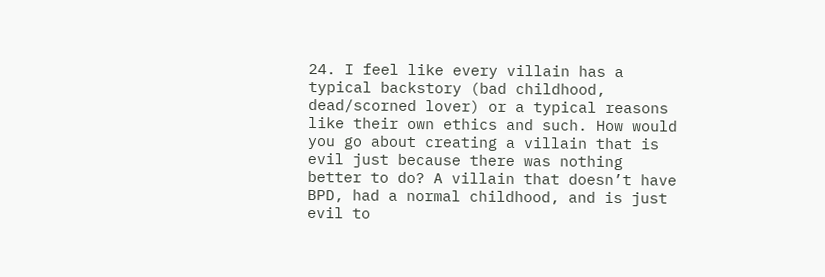24. I feel like every villain has a typical backstory (bad childhood, dead/scorned lover) or a typical reasons like their own ethics and such. How would you go about creating a villain that is evil just because there was nothing better to do? A villain that doesn’t have BPD, had a normal childhood, and is just evil to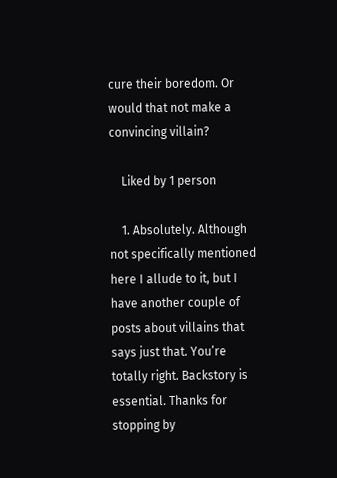cure their boredom. Or would that not make a convincing villain?

    Liked by 1 person

    1. Absolutely. Although not specifically mentioned here I allude to it, but I have another couple of posts about villains that says just that. You’re totally right. Backstory is essential. Thanks for stopping by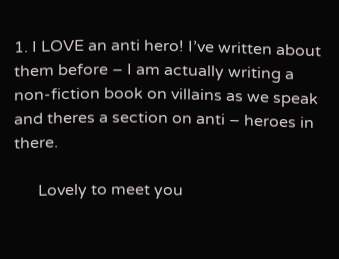1. I LOVE an anti hero! I’ve written about them before – I am actually writing a non-fiction book on villains as we speak and theres a section on anti – heroes in there.

      Lovely to meet you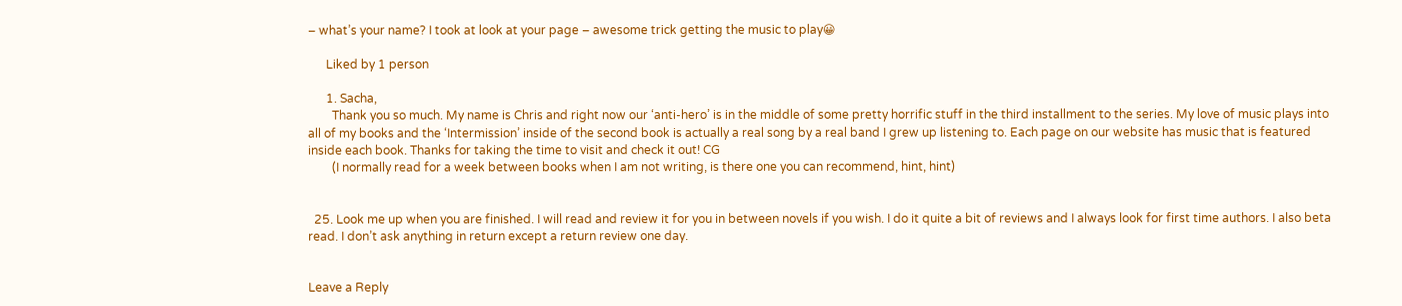– what’s your name? I took at look at your page – awesome trick getting the music to play😀

      Liked by 1 person

      1. Sacha,
        Thank you so much. My name is Chris and right now our ‘anti-hero’ is in the middle of some pretty horrific stuff in the third installment to the series. My love of music plays into all of my books and the ‘Intermission’ inside of the second book is actually a real song by a real band I grew up listening to. Each page on our website has music that is featured inside each book. Thanks for taking the time to visit and check it out! CG
        (I normally read for a week between books when I am not writing, is there one you can recommend, hint, hint)


  25. Look me up when you are finished. I will read and review it for you in between novels if you wish. I do it quite a bit of reviews and I always look for first time authors. I also beta read. I don’t ask anything in return except a return review one day.


Leave a Reply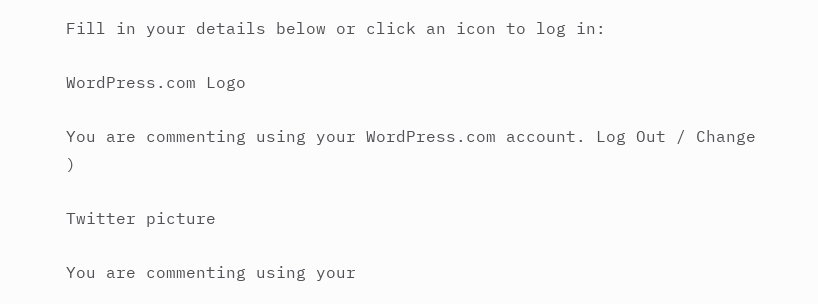Fill in your details below or click an icon to log in:

WordPress.com Logo

You are commenting using your WordPress.com account. Log Out / Change )

Twitter picture

You are commenting using your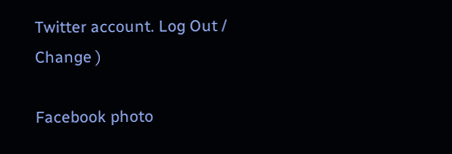Twitter account. Log Out / Change )

Facebook photo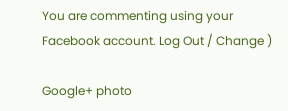You are commenting using your Facebook account. Log Out / Change )

Google+ photo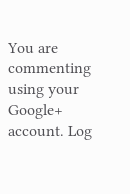You are commenting using your Google+ account. Log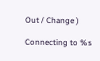Out / Change )

Connecting to %s